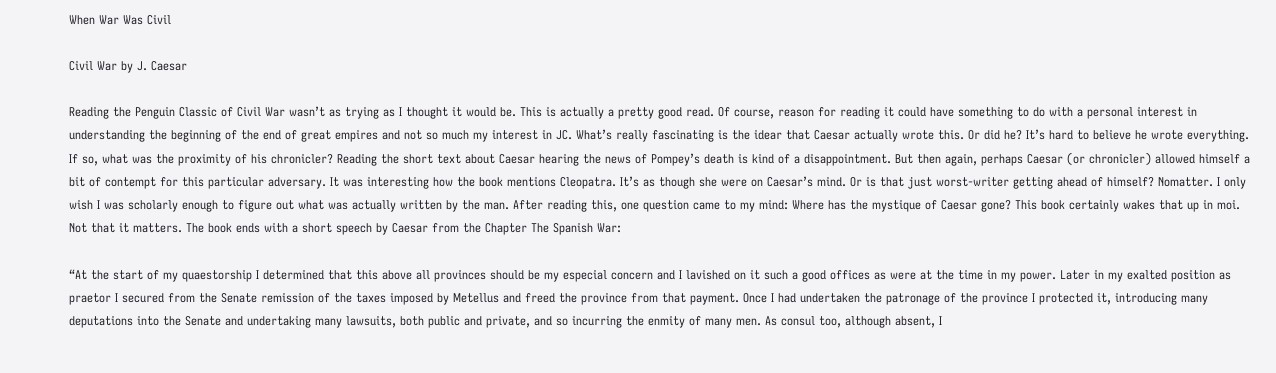When War Was Civil

Civil War by J. Caesar

Reading the Penguin Classic of Civil War wasn’t as trying as I thought it would be. This is actually a pretty good read. Of course, reason for reading it could have something to do with a personal interest in understanding the beginning of the end of great empires and not so much my interest in JC. What’s really fascinating is the idear that Caesar actually wrote this. Or did he? It’s hard to believe he wrote everything. If so, what was the proximity of his chronicler? Reading the short text about Caesar hearing the news of Pompey’s death is kind of a disappointment. But then again, perhaps Caesar (or chronicler) allowed himself a bit of contempt for this particular adversary. It was interesting how the book mentions Cleopatra. It’s as though she were on Caesar’s mind. Or is that just worst-writer getting ahead of himself? Nomatter. I only wish I was scholarly enough to figure out what was actually written by the man. After reading this, one question came to my mind: Where has the mystique of Caesar gone? This book certainly wakes that up in moi. Not that it matters. The book ends with a short speech by Caesar from the Chapter The Spanish War:

“At the start of my quaestorship I determined that this above all provinces should be my especial concern and I lavished on it such a good offices as were at the time in my power. Later in my exalted position as praetor I secured from the Senate remission of the taxes imposed by Metellus and freed the province from that payment. Once I had undertaken the patronage of the province I protected it, introducing many deputations into the Senate and undertaking many lawsuits, both public and private, and so incurring the enmity of many men. As consul too, although absent, I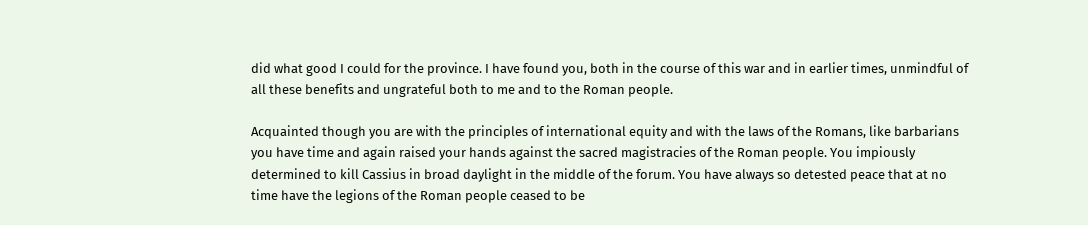did what good I could for the province. I have found you, both in the course of this war and in earlier times, unmindful of all these benefits and ungrateful both to me and to the Roman people.

Acquainted though you are with the principles of international equity and with the laws of the Romans, like barbarians you have time and again raised your hands against the sacred magistracies of the Roman people. You impiously determined to kill Cassius in broad daylight in the middle of the forum. You have always so detested peace that at no time have the legions of the Roman people ceased to be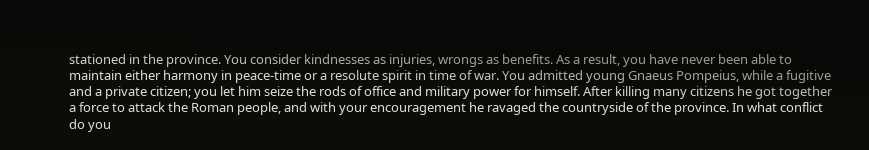stationed in the province. You consider kindnesses as injuries, wrongs as benefits. As a result, you have never been able to maintain either harmony in peace-time or a resolute spirit in time of war. You admitted young Gnaeus Pompeius, while a fugitive and a private citizen; you let him seize the rods of office and military power for himself. After killing many citizens he got together a force to attack the Roman people, and with your encouragement he ravaged the countryside of the province. In what conflict do you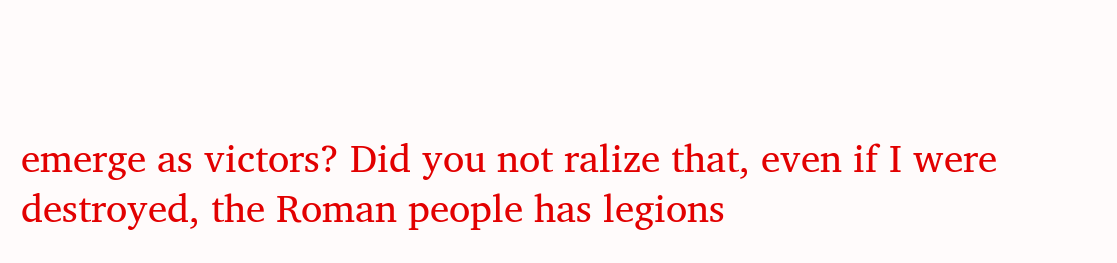emerge as victors? Did you not ralize that, even if I were destroyed, the Roman people has legions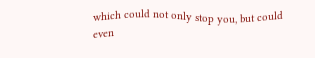which could not only stop you, but could even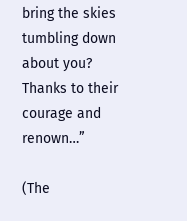bring the skies tumbling down about you? Thanks to their courage and renown…”

(The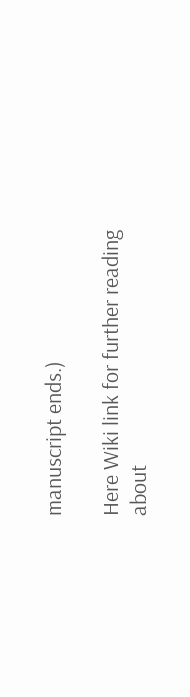manuscript ends.)

Here Wiki link for further reading about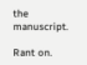the manuscript.

Rant on.